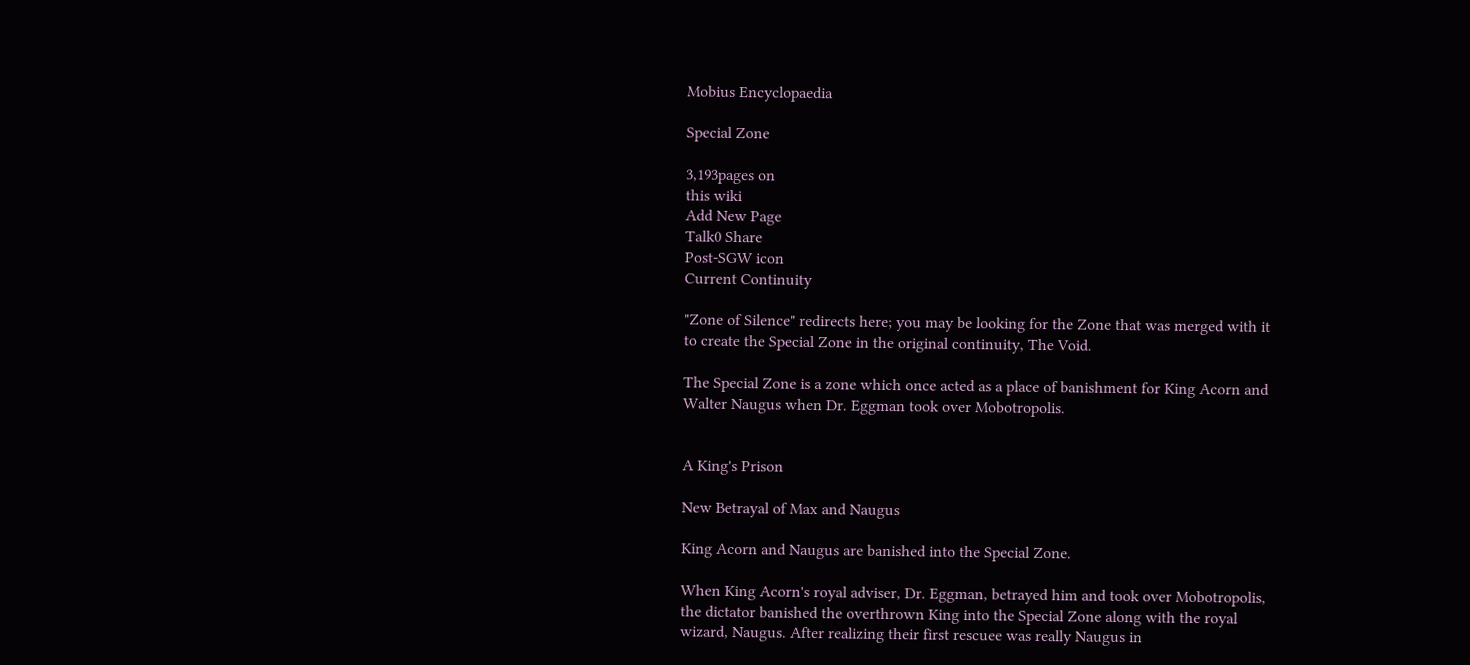Mobius Encyclopaedia

Special Zone

3,193pages on
this wiki
Add New Page
Talk0 Share
Post-SGW icon
Current Continuity

"Zone of Silence" redirects here; you may be looking for the Zone that was merged with it to create the Special Zone in the original continuity, The Void.

The Special Zone is a zone which once acted as a place of banishment for King Acorn and Walter Naugus when Dr. Eggman took over Mobotropolis.


A King's Prison

New Betrayal of Max and Naugus

King Acorn and Naugus are banished into the Special Zone.

When King Acorn's royal adviser, Dr. Eggman, betrayed him and took over Mobotropolis, the dictator banished the overthrown King into the Special Zone along with the royal wizard, Naugus. After realizing their first rescuee was really Naugus in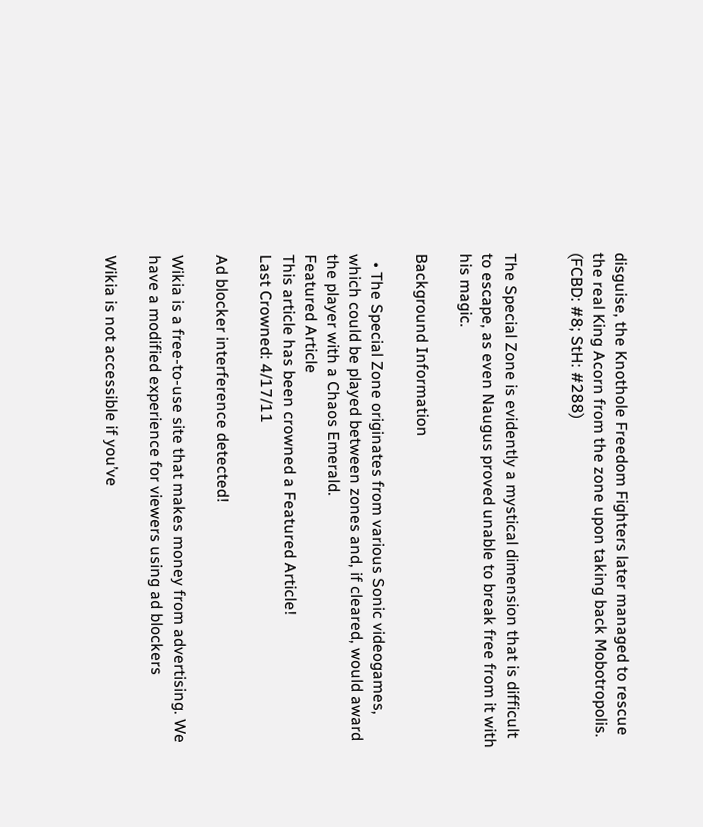disguise, the Knothole Freedom Fighters later managed to rescue the real King Acorn from the zone upon taking back Mobotropolis. (FCBD: #8; StH: #288)


The Special Zone is evidently a mystical dimension that is difficult to escape, as even Naugus proved unable to break free from it with his magic.

Background Information

  • The Special Zone originates from various Sonic videogames, which could be played between zones and, if cleared, would award the player with a Chaos Emerald.
Featured Article
This article has been crowned a Featured Article!
Last Crowned: 4/17/11

Ad blocker interference detected!

Wikia is a free-to-use site that makes money from advertising. We have a modified experience for viewers using ad blockers

Wikia is not accessible if you’ve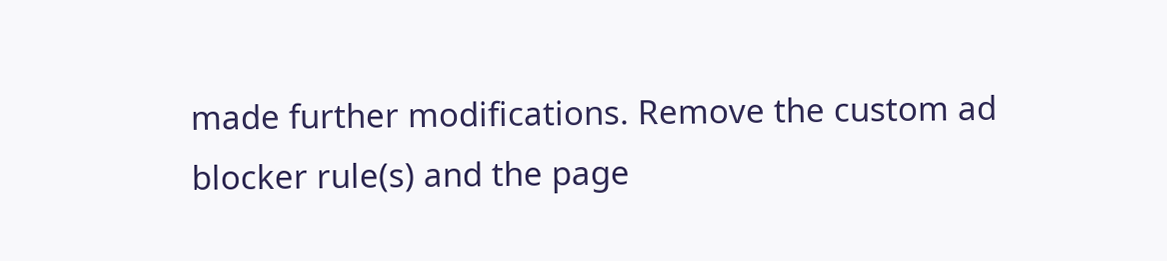made further modifications. Remove the custom ad blocker rule(s) and the page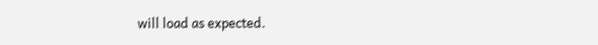will load as expected.